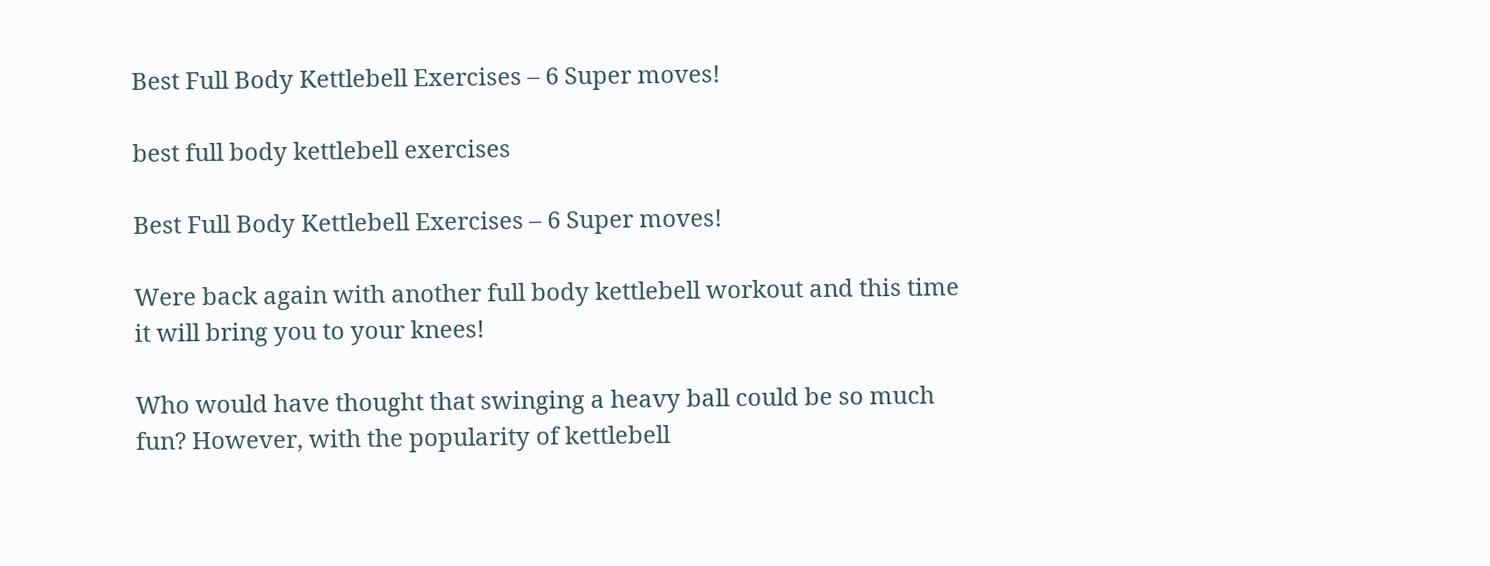Best Full Body Kettlebell Exercises – 6 Super moves!

best full body kettlebell exercises

Best Full Body Kettlebell Exercises – 6 Super moves!

Were back again with another full body kettlebell workout and this time it will bring you to your knees!

Who would have thought that swinging a heavy ball could be so much fun? However, with the popularity of kettlebell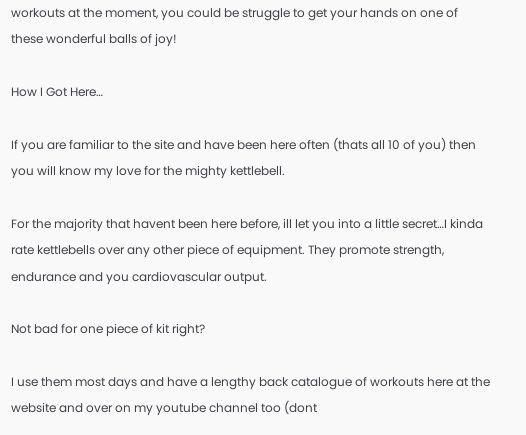workouts at the moment, you could be struggle to get your hands on one of these wonderful balls of joy!

How I Got Here…

If you are familiar to the site and have been here often (thats all 10 of you) then you will know my love for the mighty kettlebell.

For the majority that havent been here before, ill let you into a little secret…I kinda rate kettlebells over any other piece of equipment. They promote strength, endurance and you cardiovascular output.

Not bad for one piece of kit right?

I use them most days and have a lengthy back catalogue of workouts here at the website and over on my youtube channel too (dont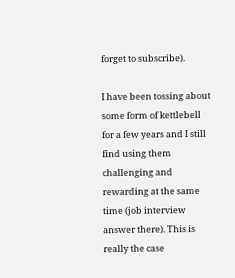forget to subscribe).

I have been tossing about some form of kettlebell for a few years and I still find using them challenging and rewarding at the same time (job interview answer there). This is really the case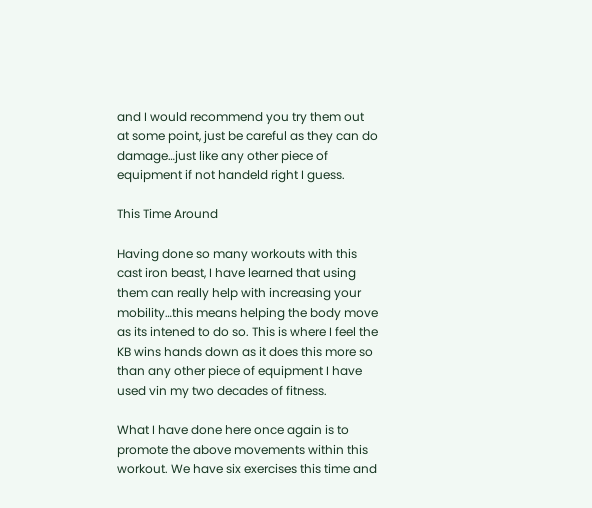and I would recommend you try them out at some point, just be careful as they can do damage…just like any other piece of equipment if not handeld right I guess.

This Time Around

Having done so many workouts with this cast iron beast, I have learned that using them can really help with increasing your mobility…this means helping the body move as its intened to do so. This is where I feel the KB wins hands down as it does this more so than any other piece of equipment I have used vin my two decades of fitness.

What I have done here once again is to promote the above movements within this workout. We have six exercises this time and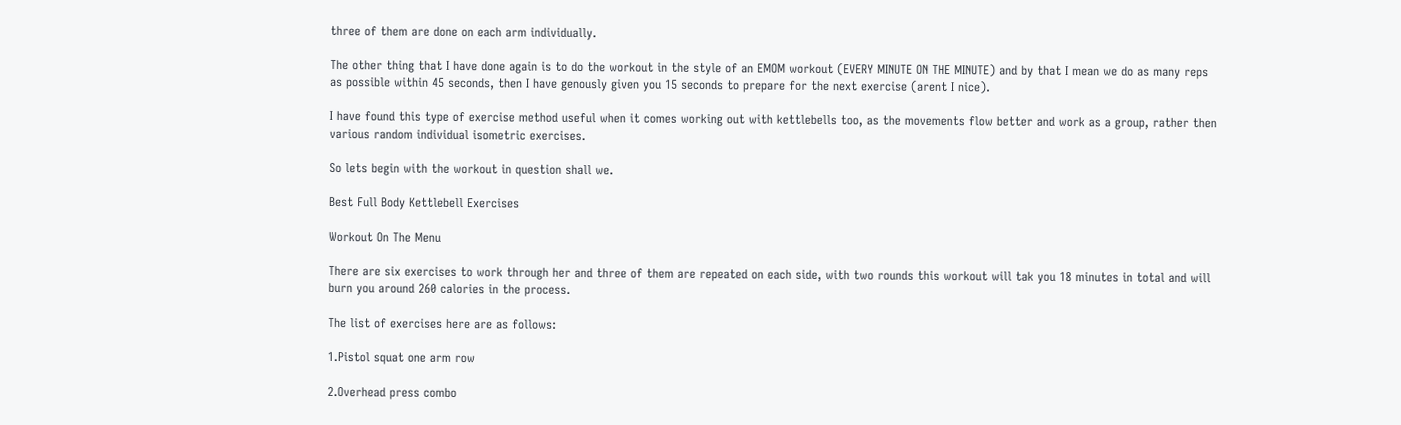three of them are done on each arm individually.

The other thing that I have done again is to do the workout in the style of an EMOM workout (EVERY MINUTE ON THE MINUTE) and by that I mean we do as many reps as possible within 45 seconds, then I have genously given you 15 seconds to prepare for the next exercise (arent I nice).

I have found this type of exercise method useful when it comes working out with kettlebells too, as the movements flow better and work as a group, rather then various random individual isometric exercises.

So lets begin with the workout in question shall we.

Best Full Body Kettlebell Exercises

Workout On The Menu

There are six exercises to work through her and three of them are repeated on each side, with two rounds this workout will tak you 18 minutes in total and will burn you around 260 calories in the process.

The list of exercises here are as follows:

1.Pistol squat one arm row

2.Overhead press combo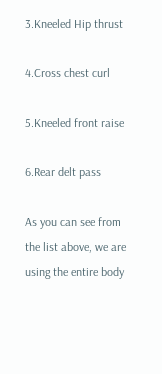3.Kneeled Hip thrust

4.Cross chest curl

5.Kneeled front raise

6.Rear delt pass

As you can see from the list above, we are using the entire body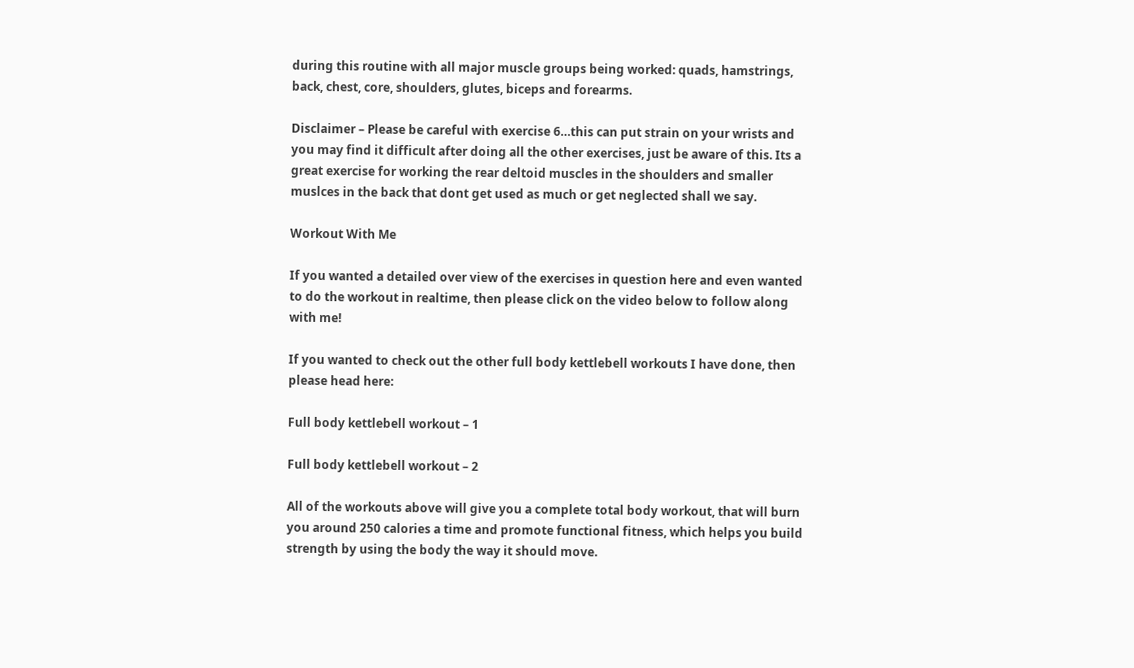during this routine with all major muscle groups being worked: quads, hamstrings, back, chest, core, shoulders, glutes, biceps and forearms.

Disclaimer – Please be careful with exercise 6…this can put strain on your wrists and you may find it difficult after doing all the other exercises, just be aware of this. Its a great exercise for working the rear deltoid muscles in the shoulders and smaller muslces in the back that dont get used as much or get neglected shall we say.

Workout With Me

If you wanted a detailed over view of the exercises in question here and even wanted to do the workout in realtime, then please click on the video below to follow along with me!

If you wanted to check out the other full body kettlebell workouts I have done, then please head here:

Full body kettlebell workout – 1

Full body kettlebell workout – 2

All of the workouts above will give you a complete total body workout, that will burn you around 250 calories a time and promote functional fitness, which helps you build strength by using the body the way it should move.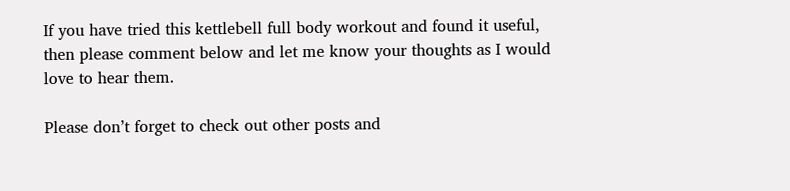If you have tried this kettlebell full body workout and found it useful, then please comment below and let me know your thoughts as I would love to hear them.

Please don’t forget to check out other posts and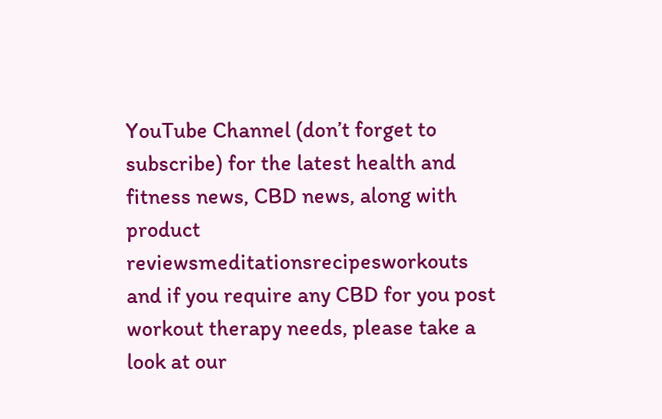YouTube Channel (don’t forget to subscribe) for the latest health and fitness news, CBD news, along with product reviewsmeditationsrecipesworkouts and if you require any CBD for you post workout therapy needs, please take a look at our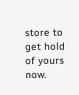store to get hold of yours now.